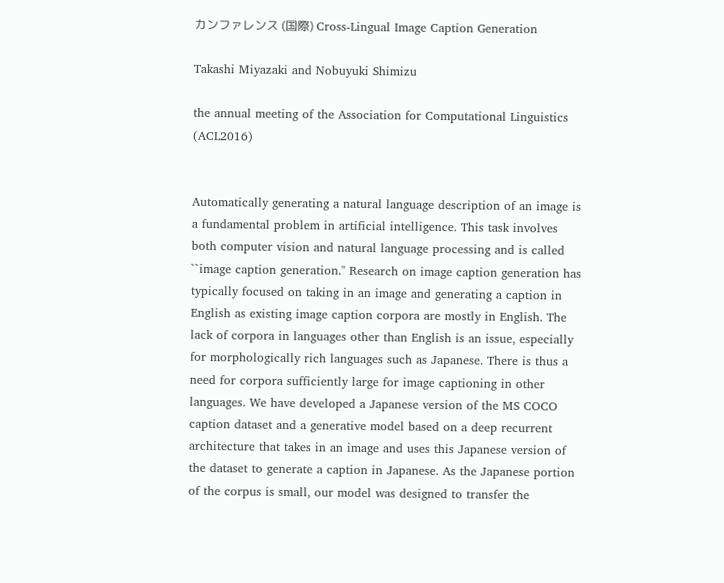カンファレンス (国際) Cross-Lingual Image Caption Generation

Takashi Miyazaki and Nobuyuki Shimizu

the annual meeting of the Association for Computational Linguistics (ACL2016)


Automatically generating a natural language description of an image is a fundamental problem in artificial intelligence. This task involves both computer vision and natural language processing and is called ``image caption generation.'' Research on image caption generation has typically focused on taking in an image and generating a caption in English as existing image caption corpora are mostly in English. The lack of corpora in languages other than English is an issue, especially for morphologically rich languages such as Japanese. There is thus a need for corpora sufficiently large for image captioning in other languages. We have developed a Japanese version of the MS COCO caption dataset and a generative model based on a deep recurrent architecture that takes in an image and uses this Japanese version of the dataset to generate a caption in Japanese. As the Japanese portion of the corpus is small, our model was designed to transfer the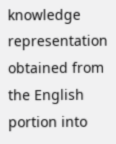knowledge representation obtained from the English portion into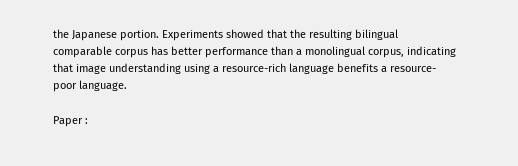the Japanese portion. Experiments showed that the resulting bilingual comparable corpus has better performance than a monolingual corpus, indicating that image understanding using a resource-rich language benefits a resource-poor language.

Paper :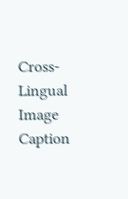Cross-Lingual Image Caption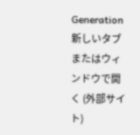Generation新しいタブまたはウィンドウで開く (外部サイト)